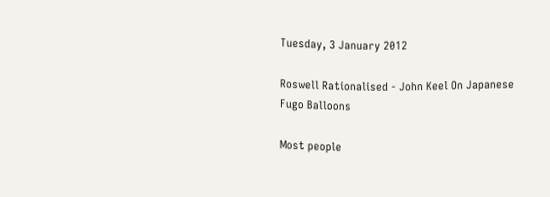Tuesday, 3 January 2012

Roswell Rationalised - John Keel On Japanese Fugo Balloons

Most people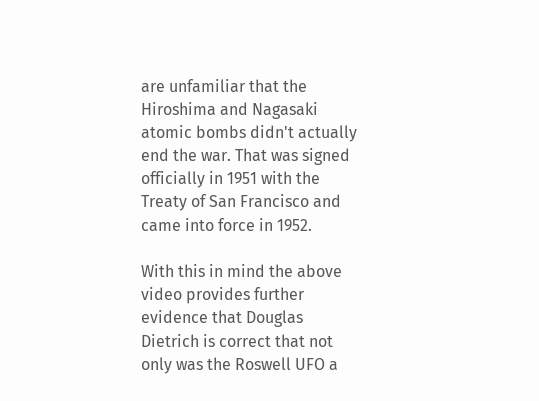are unfamiliar that the Hiroshima and Nagasaki atomic bombs didn't actually end the war. That was signed officially in 1951 with the Treaty of San Francisco and came into force in 1952.

With this in mind the above video provides further evidence that Douglas Dietrich is correct that not only was the Roswell UFO a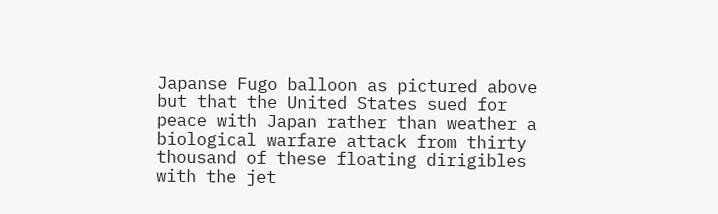Japanse Fugo balloon as pictured above but that the United States sued for peace with Japan rather than weather a biological warfare attack from thirty thousand of these floating dirigibles with the jet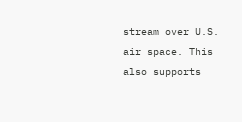stream over U.S. air space. This also supports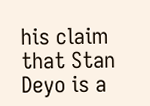his claim that Stan Deyo is a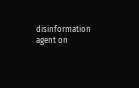disinformation agent on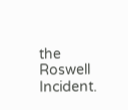the Roswell Incident.